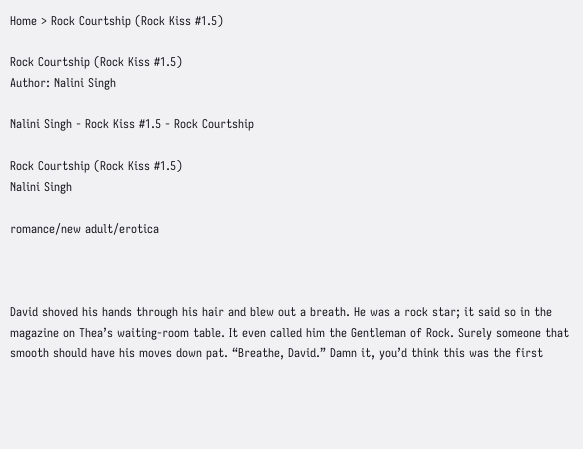Home > Rock Courtship (Rock Kiss #1.5)

Rock Courtship (Rock Kiss #1.5)
Author: Nalini Singh

Nalini Singh - Rock Kiss #1.5 - Rock Courtship

Rock Courtship (Rock Kiss #1.5)
Nalini Singh

romance/new adult/erotica



David shoved his hands through his hair and blew out a breath. He was a rock star; it said so in the magazine on Thea’s waiting-room table. It even called him the Gentleman of Rock. Surely someone that smooth should have his moves down pat. “Breathe, David.” Damn it, you’d think this was the first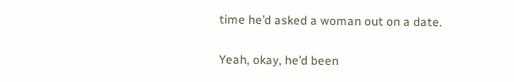time he’d asked a woman out on a date.

Yeah, okay, he’d been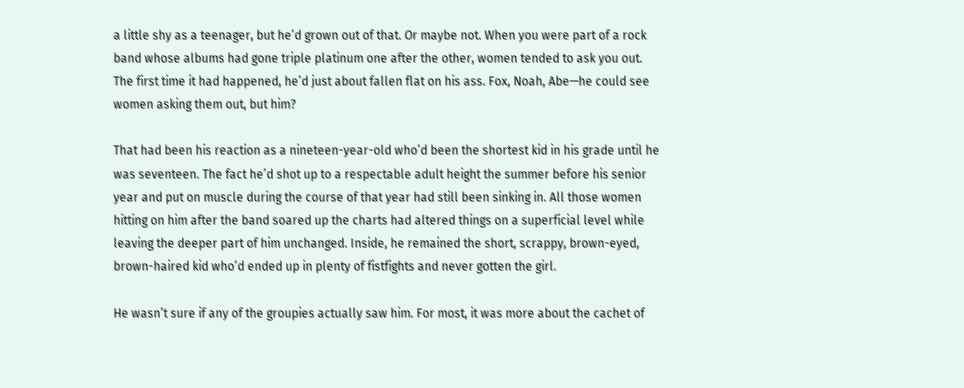a little shy as a teenager, but he’d grown out of that. Or maybe not. When you were part of a rock band whose albums had gone triple platinum one after the other, women tended to ask you out. The first time it had happened, he’d just about fallen flat on his ass. Fox, Noah, Abe—he could see women asking them out, but him?

That had been his reaction as a nineteen-year-old who’d been the shortest kid in his grade until he was seventeen. The fact he’d shot up to a respectable adult height the summer before his senior year and put on muscle during the course of that year had still been sinking in. All those women hitting on him after the band soared up the charts had altered things on a superficial level while leaving the deeper part of him unchanged. Inside, he remained the short, scrappy, brown-eyed, brown-haired kid who’d ended up in plenty of fistfights and never gotten the girl.

He wasn’t sure if any of the groupies actually saw him. For most, it was more about the cachet of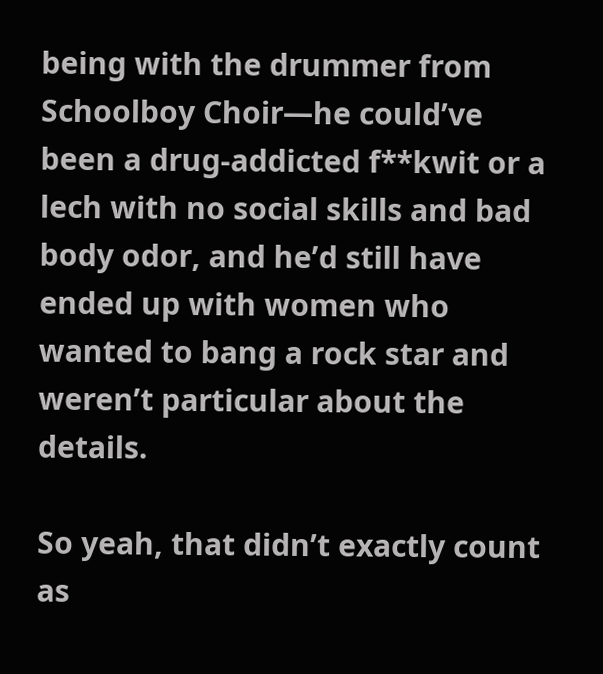being with the drummer from Schoolboy Choir—he could’ve been a drug-addicted f**kwit or a lech with no social skills and bad body odor, and he’d still have ended up with women who wanted to bang a rock star and weren’t particular about the details.

So yeah, that didn’t exactly count as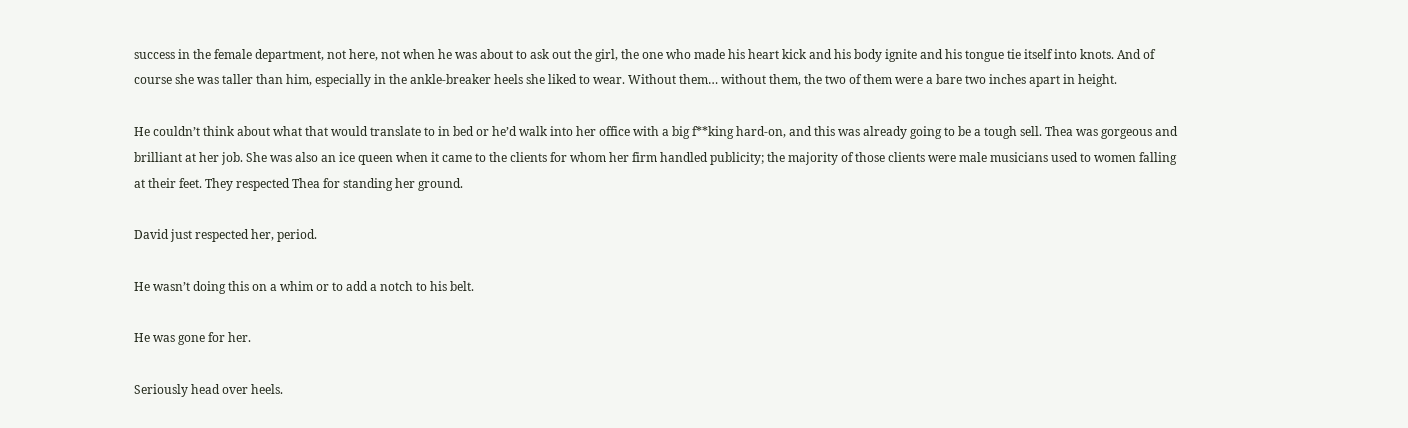success in the female department, not here, not when he was about to ask out the girl, the one who made his heart kick and his body ignite and his tongue tie itself into knots. And of course she was taller than him, especially in the ankle-breaker heels she liked to wear. Without them… without them, the two of them were a bare two inches apart in height.

He couldn’t think about what that would translate to in bed or he’d walk into her office with a big f**king hard-on, and this was already going to be a tough sell. Thea was gorgeous and brilliant at her job. She was also an ice queen when it came to the clients for whom her firm handled publicity; the majority of those clients were male musicians used to women falling at their feet. They respected Thea for standing her ground.

David just respected her, period.

He wasn’t doing this on a whim or to add a notch to his belt.

He was gone for her.

Seriously head over heels.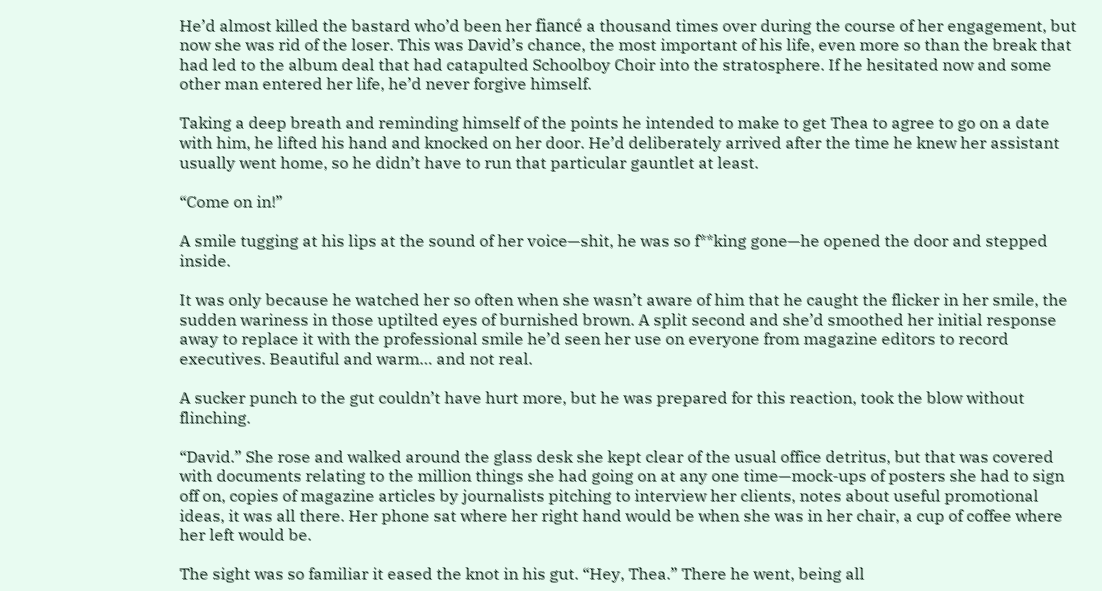He’d almost killed the bastard who’d been her fiancé a thousand times over during the course of her engagement, but now she was rid of the loser. This was David’s chance, the most important of his life, even more so than the break that had led to the album deal that had catapulted Schoolboy Choir into the stratosphere. If he hesitated now and some other man entered her life, he’d never forgive himself.

Taking a deep breath and reminding himself of the points he intended to make to get Thea to agree to go on a date with him, he lifted his hand and knocked on her door. He’d deliberately arrived after the time he knew her assistant usually went home, so he didn’t have to run that particular gauntlet at least.

“Come on in!”

A smile tugging at his lips at the sound of her voice—shit, he was so f**king gone—he opened the door and stepped inside.

It was only because he watched her so often when she wasn’t aware of him that he caught the flicker in her smile, the sudden wariness in those uptilted eyes of burnished brown. A split second and she’d smoothed her initial response away to replace it with the professional smile he’d seen her use on everyone from magazine editors to record executives. Beautiful and warm… and not real.

A sucker punch to the gut couldn’t have hurt more, but he was prepared for this reaction, took the blow without flinching.

“David.” She rose and walked around the glass desk she kept clear of the usual office detritus, but that was covered with documents relating to the million things she had going on at any one time—mock-ups of posters she had to sign off on, copies of magazine articles by journalists pitching to interview her clients, notes about useful promotional ideas, it was all there. Her phone sat where her right hand would be when she was in her chair, a cup of coffee where her left would be.

The sight was so familiar it eased the knot in his gut. “Hey, Thea.” There he went, being all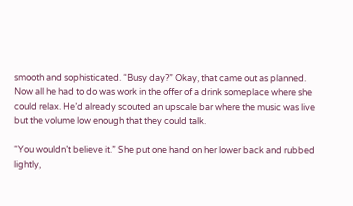smooth and sophisticated. “Busy day?” Okay, that came out as planned. Now all he had to do was work in the offer of a drink someplace where she could relax. He’d already scouted an upscale bar where the music was live but the volume low enough that they could talk.

“You wouldn’t believe it.” She put one hand on her lower back and rubbed lightly,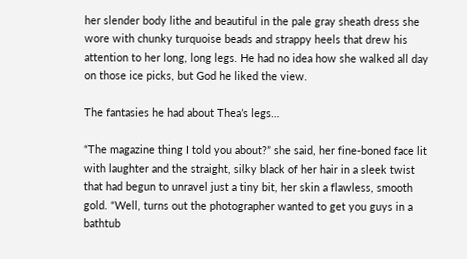her slender body lithe and beautiful in the pale gray sheath dress she wore with chunky turquoise beads and strappy heels that drew his attention to her long, long legs. He had no idea how she walked all day on those ice picks, but God he liked the view.

The fantasies he had about Thea’s legs…

“The magazine thing I told you about?” she said, her fine-boned face lit with laughter and the straight, silky black of her hair in a sleek twist that had begun to unravel just a tiny bit, her skin a flawless, smooth gold. “Well, turns out the photographer wanted to get you guys in a bathtub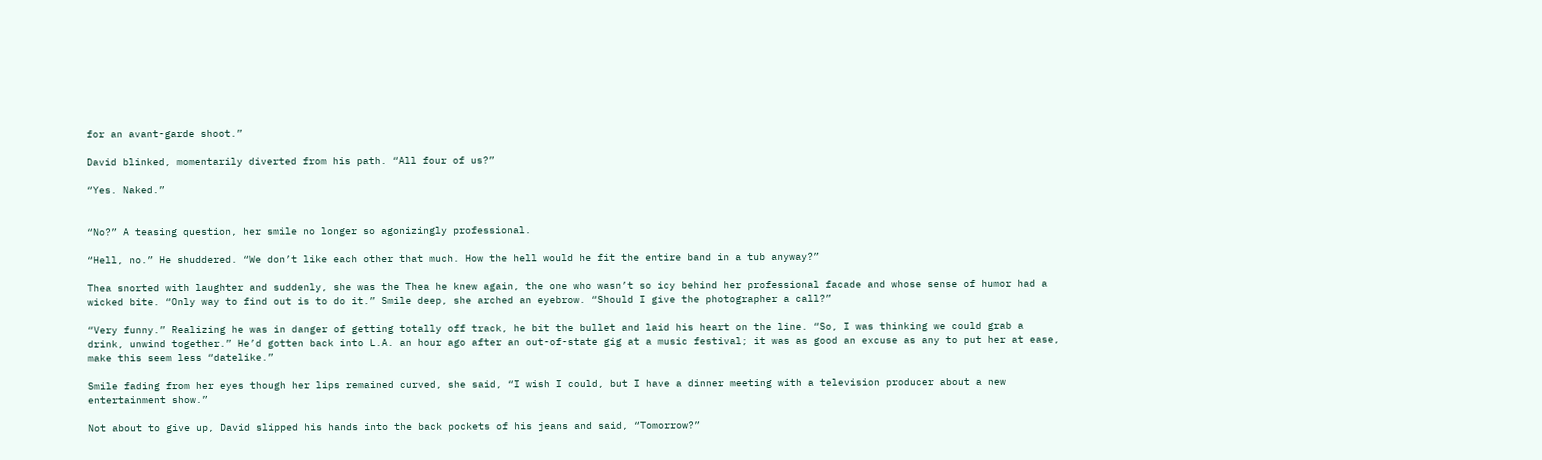for an avant-garde shoot.”

David blinked, momentarily diverted from his path. “All four of us?”

“Yes. Naked.”


“No?” A teasing question, her smile no longer so agonizingly professional.

“Hell, no.” He shuddered. “We don’t like each other that much. How the hell would he fit the entire band in a tub anyway?”

Thea snorted with laughter and suddenly, she was the Thea he knew again, the one who wasn’t so icy behind her professional facade and whose sense of humor had a wicked bite. “Only way to find out is to do it.” Smile deep, she arched an eyebrow. “Should I give the photographer a call?”

“Very funny.” Realizing he was in danger of getting totally off track, he bit the bullet and laid his heart on the line. “So, I was thinking we could grab a drink, unwind together.” He’d gotten back into L.A. an hour ago after an out-of-state gig at a music festival; it was as good an excuse as any to put her at ease, make this seem less “datelike.”

Smile fading from her eyes though her lips remained curved, she said, “I wish I could, but I have a dinner meeting with a television producer about a new entertainment show.”

Not about to give up, David slipped his hands into the back pockets of his jeans and said, “Tomorrow?”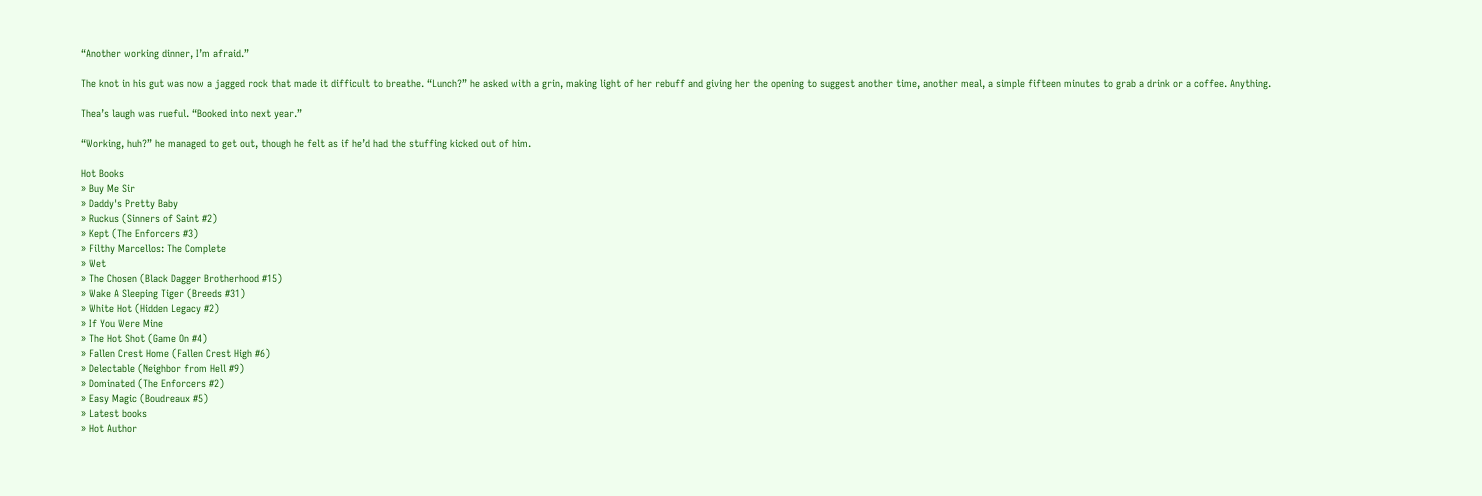“Another working dinner, I’m afraid.”

The knot in his gut was now a jagged rock that made it difficult to breathe. “Lunch?” he asked with a grin, making light of her rebuff and giving her the opening to suggest another time, another meal, a simple fifteen minutes to grab a drink or a coffee. Anything.

Thea’s laugh was rueful. “Booked into next year.”

“Working, huh?” he managed to get out, though he felt as if he’d had the stuffing kicked out of him.

Hot Books
» Buy Me Sir
» Daddy's Pretty Baby
» Ruckus (Sinners of Saint #2)
» Kept (The Enforcers #3)
» Filthy Marcellos: The Complete
» Wet
» The Chosen (Black Dagger Brotherhood #15)
» Wake A Sleeping Tiger (Breeds #31)
» White Hot (Hidden Legacy #2)
» If You Were Mine
» The Hot Shot (Game On #4)
» Fallen Crest Home (Fallen Crest High #6)
» Delectable (Neighbor from Hell #9)
» Dominated (The Enforcers #2)
» Easy Magic (Boudreaux #5)
» Latest books
» Hot Author